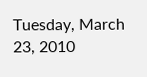Tuesday, March 23, 2010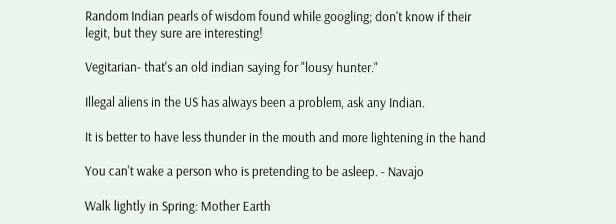Random Indian pearls of wisdom found while googling; don't know if their legit, but they sure are interesting!

Vegitarian- that's an old indian saying for "lousy hunter."

Illegal aliens in the US has always been a problem, ask any Indian.

It is better to have less thunder in the mouth and more lightening in the hand

You can't wake a person who is pretending to be asleep. - Navajo

Walk lightly in Spring: Mother Earth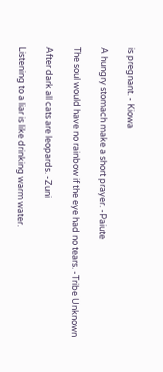is pregnant. - Kiowa

A hungry stomach make a short prayer. -Paiute

The soul would have no rainbow if the eye had no tears. -Tribe Unknown

After dark all cats are leopards. -Zuni

Listening to a liar is like drinking warm water.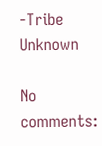-Tribe Unknown

No comments: